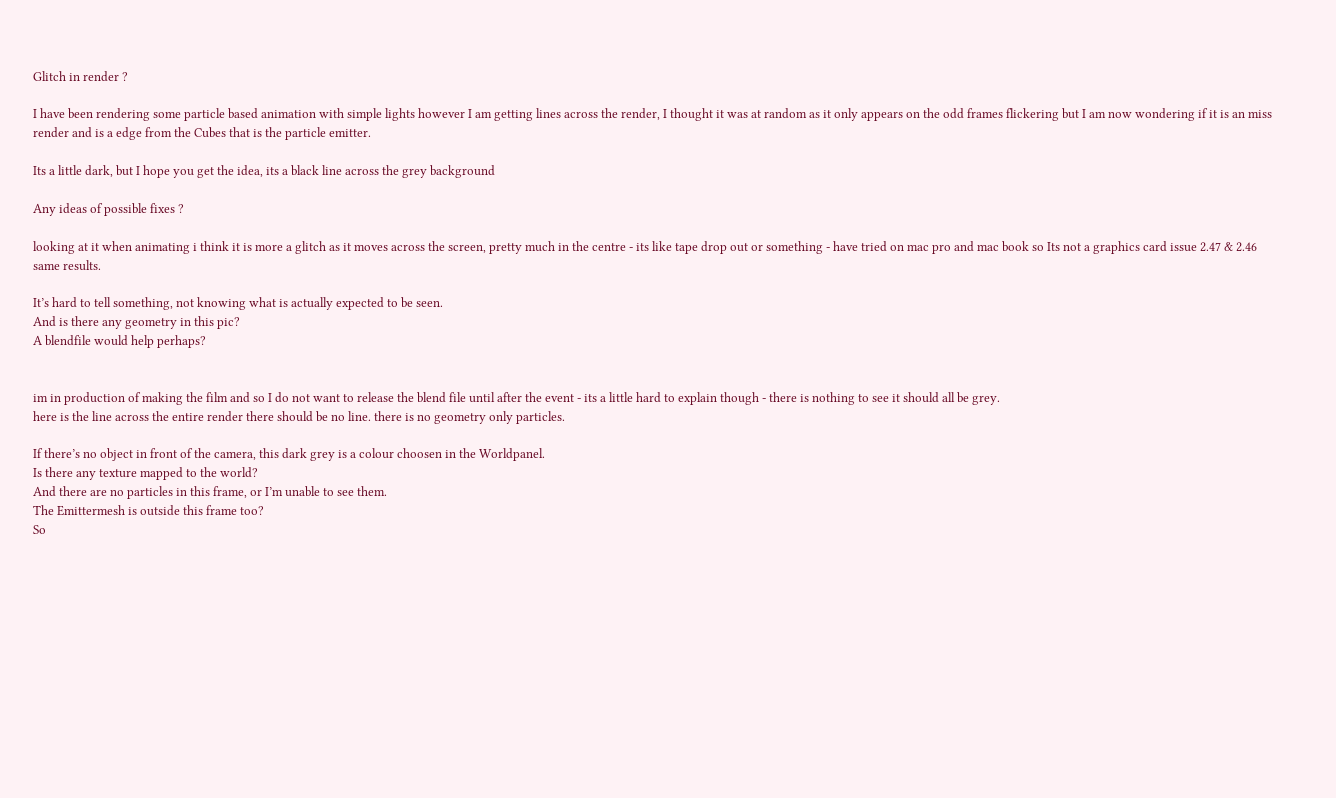Glitch in render ?

I have been rendering some particle based animation with simple lights however I am getting lines across the render, I thought it was at random as it only appears on the odd frames flickering but I am now wondering if it is an miss render and is a edge from the Cubes that is the particle emitter.

Its a little dark, but I hope you get the idea, its a black line across the grey background

Any ideas of possible fixes ?

looking at it when animating i think it is more a glitch as it moves across the screen, pretty much in the centre - its like tape drop out or something - have tried on mac pro and mac book so Its not a graphics card issue 2.47 & 2.46 same results.

It’s hard to tell something, not knowing what is actually expected to be seen.
And is there any geometry in this pic?
A blendfile would help perhaps?


im in production of making the film and so I do not want to release the blend file until after the event - its a little hard to explain though - there is nothing to see it should all be grey.
here is the line across the entire render there should be no line. there is no geometry only particles.

If there’s no object in front of the camera, this dark grey is a colour choosen in the Worldpanel.
Is there any texture mapped to the world?
And there are no particles in this frame, or I’m unable to see them.
The Emittermesh is outside this frame too?
So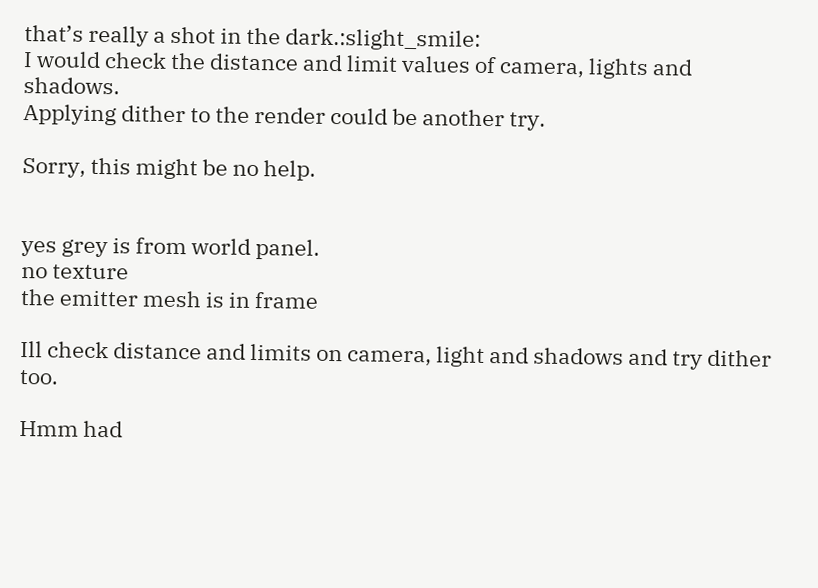that’s really a shot in the dark.:slight_smile:
I would check the distance and limit values of camera, lights and shadows.
Applying dither to the render could be another try.

Sorry, this might be no help.


yes grey is from world panel.
no texture
the emitter mesh is in frame

Ill check distance and limits on camera, light and shadows and try dither too.

Hmm had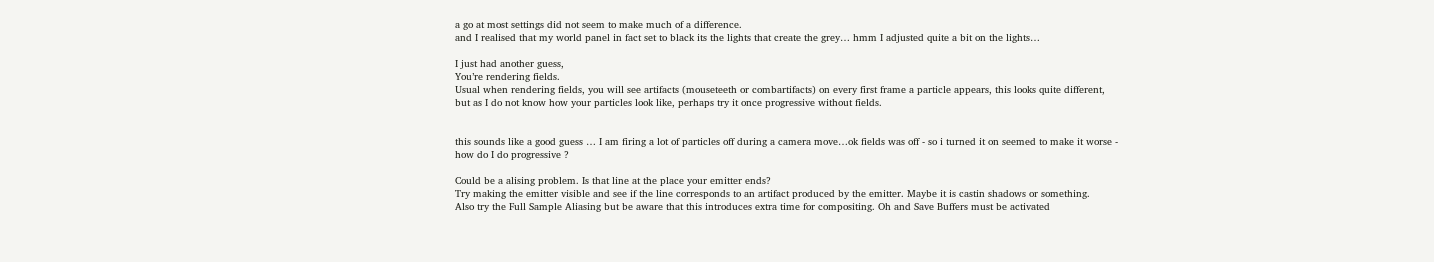a go at most settings did not seem to make much of a difference.
and I realised that my world panel in fact set to black its the lights that create the grey… hmm I adjusted quite a bit on the lights…

I just had another guess,
You’re rendering fields.
Usual when rendering fields, you will see artifacts (mouseteeth or combartifacts) on every first frame a particle appears, this looks quite different, but as I do not know how your particles look like, perhaps try it once progressive without fields.


this sounds like a good guess … I am firing a lot of particles off during a camera move…ok fields was off - so i turned it on seemed to make it worse - how do I do progressive ?

Could be a alising problem. Is that line at the place your emitter ends?
Try making the emitter visible and see if the line corresponds to an artifact produced by the emitter. Maybe it is castin shadows or something.
Also try the Full Sample Aliasing but be aware that this introduces extra time for compositing. Oh and Save Buffers must be activated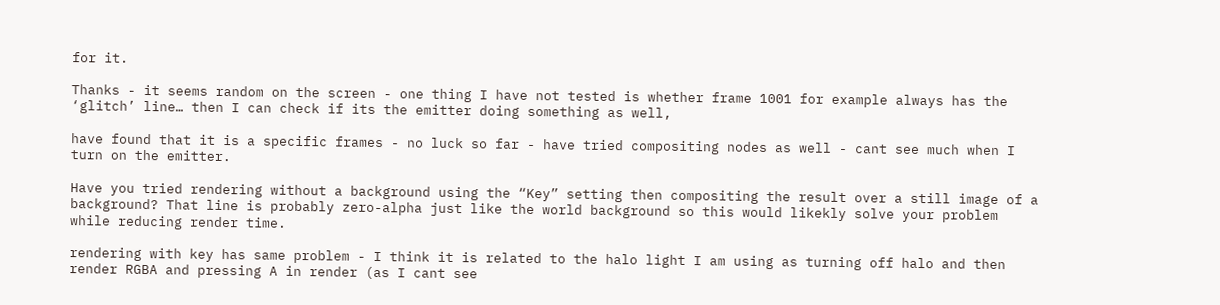for it.

Thanks - it seems random on the screen - one thing I have not tested is whether frame 1001 for example always has the ‘glitch’ line… then I can check if its the emitter doing something as well,

have found that it is a specific frames - no luck so far - have tried compositing nodes as well - cant see much when I turn on the emitter.

Have you tried rendering without a background using the “Key” setting then compositing the result over a still image of a background? That line is probably zero-alpha just like the world background so this would likekly solve your problem while reducing render time.

rendering with key has same problem - I think it is related to the halo light I am using as turning off halo and then render RGBA and pressing A in render (as I cant see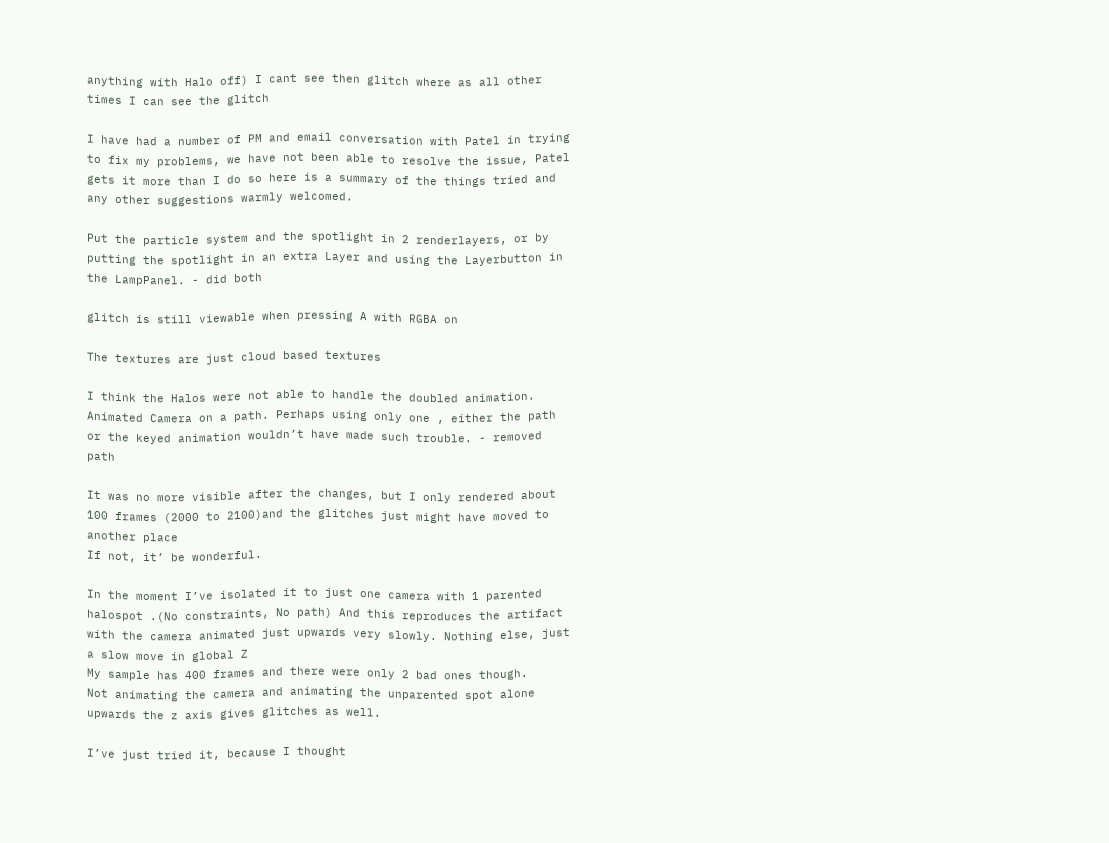anything with Halo off) I cant see then glitch where as all other times I can see the glitch

I have had a number of PM and email conversation with Patel in trying to fix my problems, we have not been able to resolve the issue, Patel gets it more than I do so here is a summary of the things tried and any other suggestions warmly welcomed.

Put the particle system and the spotlight in 2 renderlayers, or by putting the spotlight in an extra Layer and using the Layerbutton in the LampPanel. - did both

glitch is still viewable when pressing A with RGBA on

The textures are just cloud based textures

I think the Halos were not able to handle the doubled animation. Animated Camera on a path. Perhaps using only one , either the path or the keyed animation wouldn’t have made such trouble. - removed path

It was no more visible after the changes, but I only rendered about 100 frames (2000 to 2100)and the glitches just might have moved to another place
If not, it’ be wonderful.

In the moment I’ve isolated it to just one camera with 1 parented halospot .(No constraints, No path) And this reproduces the artifact with the camera animated just upwards very slowly. Nothing else, just a slow move in global Z
My sample has 400 frames and there were only 2 bad ones though.
Not animating the camera and animating the unparented spot alone upwards the z axis gives glitches as well.

I’ve just tried it, because I thought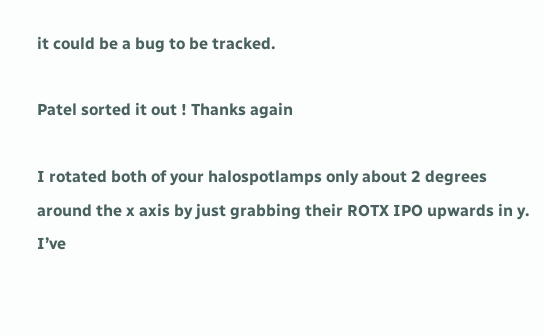it could be a bug to be tracked.

Patel sorted it out ! Thanks again

I rotated both of your halospotlamps only about 2 degrees around the x axis by just grabbing their ROTX IPO upwards in y.
I’ve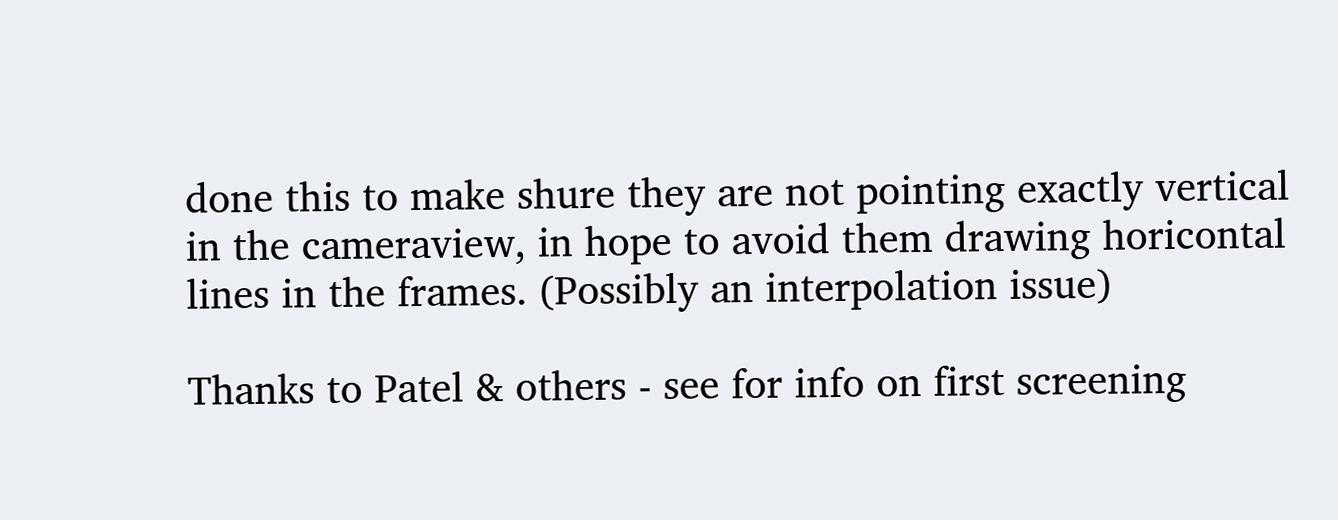done this to make shure they are not pointing exactly vertical in the cameraview, in hope to avoid them drawing horicontal lines in the frames. (Possibly an interpolation issue)

Thanks to Patel & others - see for info on first screening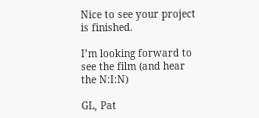Nice to see your project is finished.

I’m looking forward to see the film (and hear the N:I:N)

GL, Pat